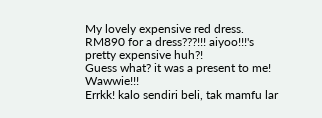My lovely expensive red dress.
RM890 for a dress???!!! aiyoo!!!'s pretty expensive huh?!
Guess what? it was a present to me! Wawwie!!!
Errkk! kalo sendiri beli, tak mamfu lar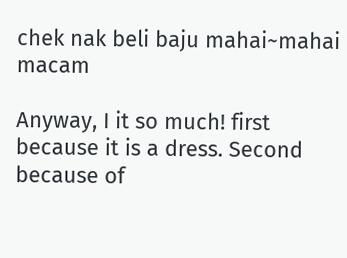chek nak beli baju mahai~mahai macam

Anyway, I it so much! first because it is a dress. Second because of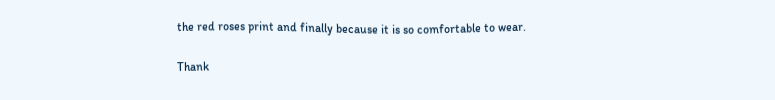the red roses print and finally because it is so comfortable to wear.

Thank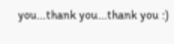you...thank you...thank you :)